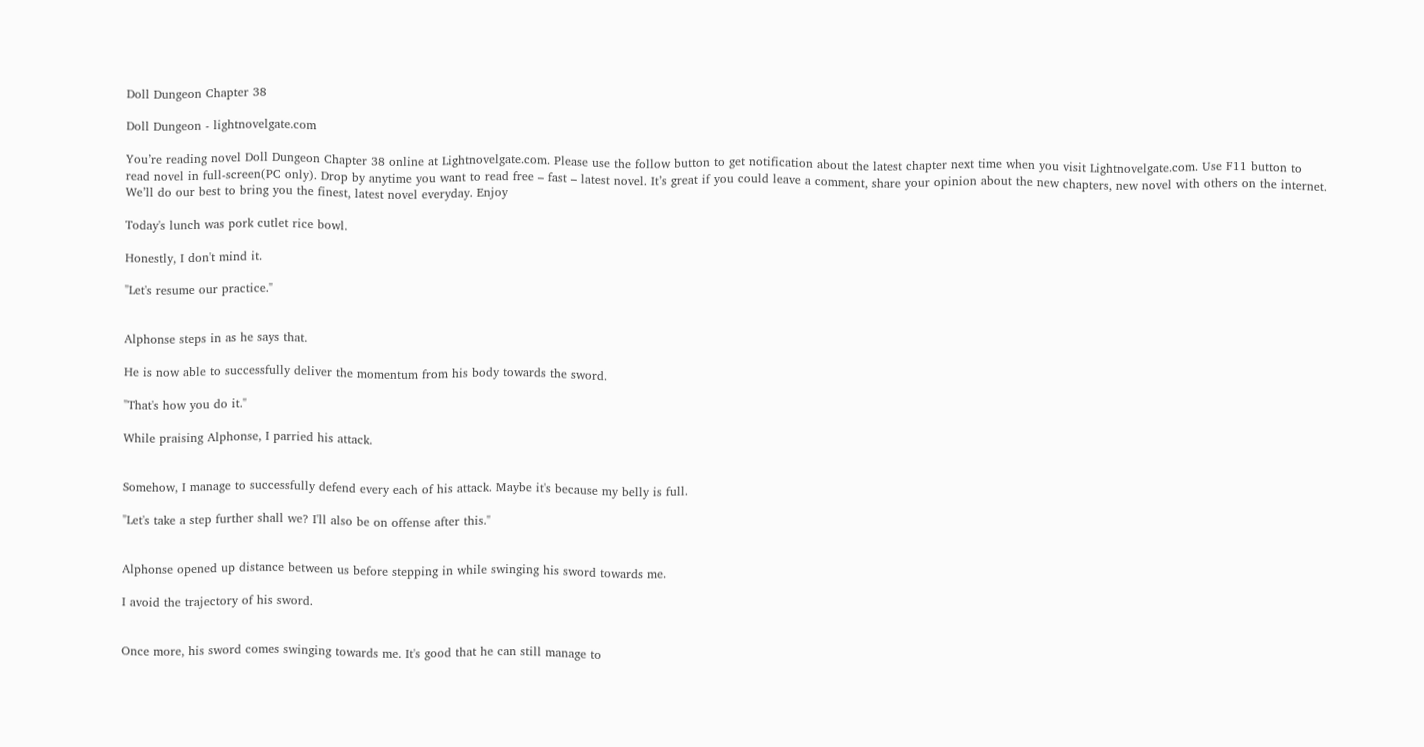Doll Dungeon Chapter 38

Doll Dungeon - lightnovelgate.com

You’re reading novel Doll Dungeon Chapter 38 online at Lightnovelgate.com. Please use the follow button to get notification about the latest chapter next time when you visit Lightnovelgate.com. Use F11 button to read novel in full-screen(PC only). Drop by anytime you want to read free – fast – latest novel. It’s great if you could leave a comment, share your opinion about the new chapters, new novel with others on the internet. We’ll do our best to bring you the finest, latest novel everyday. Enjoy

Today's lunch was pork cutlet rice bowl.

Honestly, I don't mind it.

"Let's resume our practice."


Alphonse steps in as he says that.

He is now able to successfully deliver the momentum from his body towards the sword.

"That's how you do it."

While praising Alphonse, I parried his attack.


Somehow, I manage to successfully defend every each of his attack. Maybe it's because my belly is full.

"Let's take a step further shall we? I'll also be on offense after this."


Alphonse opened up distance between us before stepping in while swinging his sword towards me.

I avoid the trajectory of his sword.


Once more, his sword comes swinging towards me. It's good that he can still manage to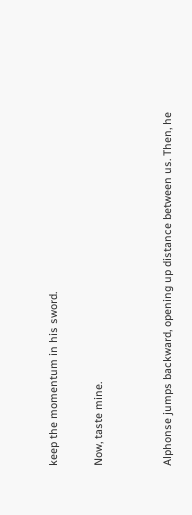keep the momentum in his sword.

Now, taste mine.


Alphonse jumps backward, opening up distance between us. Then, he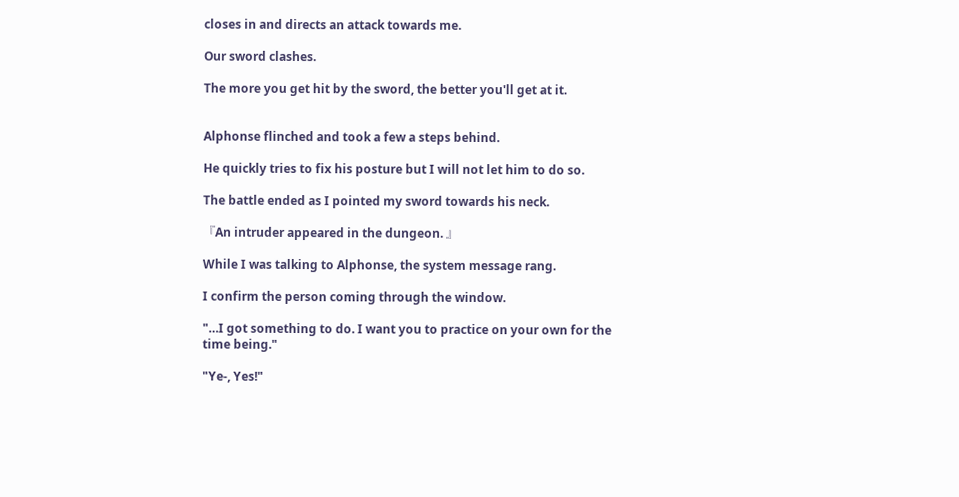closes in and directs an attack towards me.

Our sword clashes.

The more you get hit by the sword, the better you'll get at it.


Alphonse flinched and took a few a steps behind.

He quickly tries to fix his posture but I will not let him to do so.

The battle ended as I pointed my sword towards his neck.

『An intruder appeared in the dungeon. 』

While I was talking to Alphonse, the system message rang.

I confirm the person coming through the window.

"…I got something to do. I want you to practice on your own for the time being."

"Ye-, Yes!"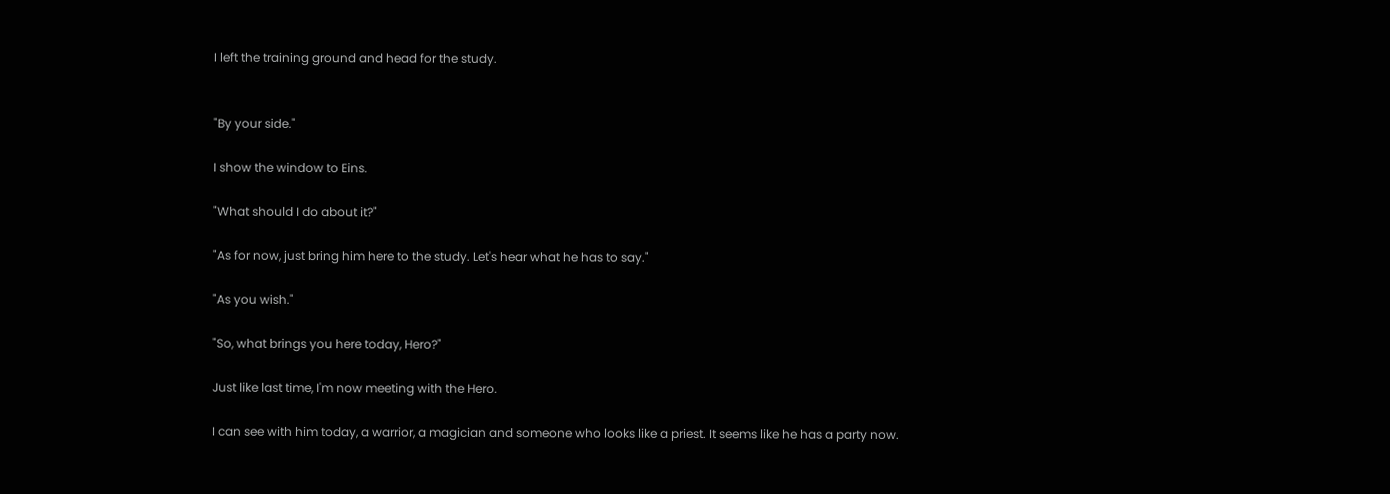I left the training ground and head for the study.


"By your side."

I show the window to Eins.

"What should I do about it?"

"As for now, just bring him here to the study. Let's hear what he has to say."

"As you wish."

"So, what brings you here today, Hero?"

Just like last time, I'm now meeting with the Hero.

I can see with him today, a warrior, a magician and someone who looks like a priest. It seems like he has a party now.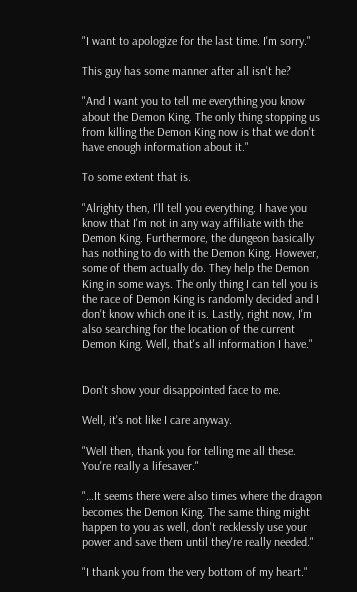"I want to apologize for the last time. I'm sorry."

This guy has some manner after all isn't he?

"And I want you to tell me everything you know about the Demon King. The only thing stopping us from killing the Demon King now is that we don't have enough information about it."

To some extent that is.

"Alrighty then, I'll tell you everything. I have you know that I'm not in any way affiliate with the Demon King. Furthermore, the dungeon basically has nothing to do with the Demon King. However, some of them actually do. They help the Demon King in some ways. The only thing I can tell you is the race of Demon King is randomly decided and I don't know which one it is. Lastly, right now, I'm also searching for the location of the current Demon King. Well, that's all information I have."


Don't show your disappointed face to me.

Well, it's not like I care anyway.

"Well then, thank you for telling me all these. You're really a lifesaver."

"…It seems there were also times where the dragon becomes the Demon King. The same thing might happen to you as well, don't recklessly use your power and save them until they're really needed."

"I thank you from the very bottom of my heart."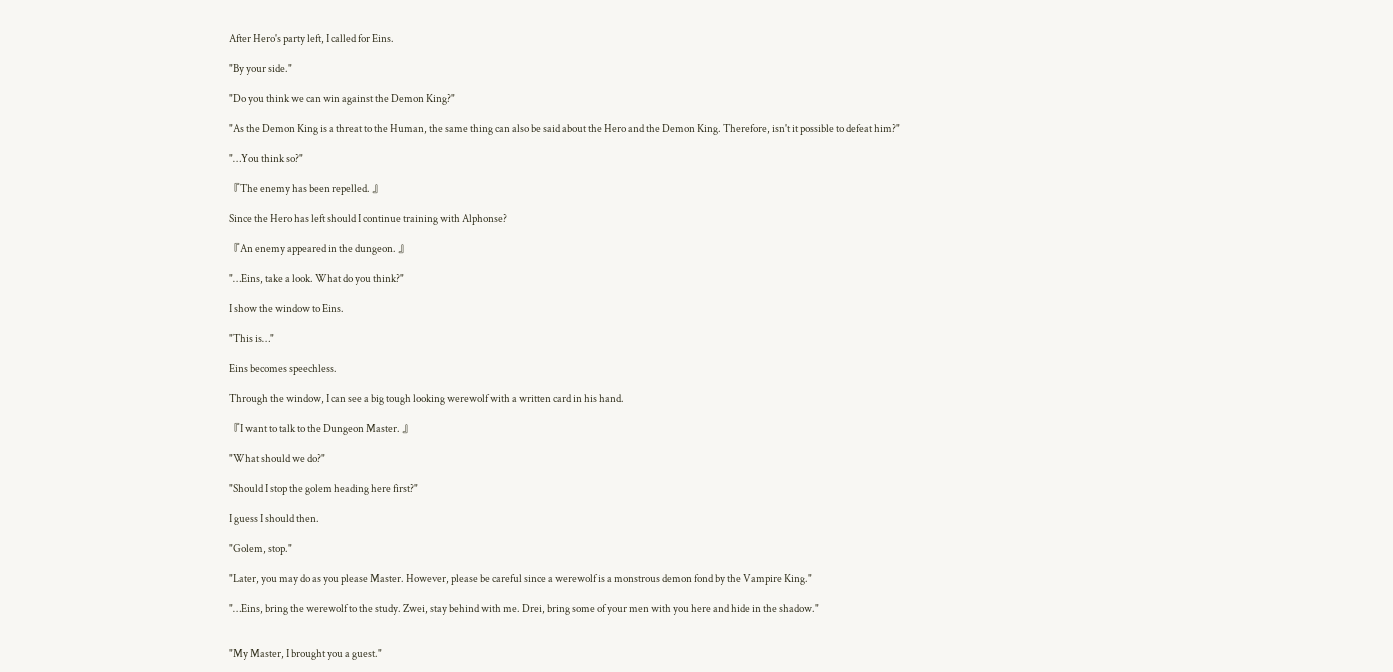After Hero's party left, I called for Eins.

"By your side."

"Do you think we can win against the Demon King?"

"As the Demon King is a threat to the Human, the same thing can also be said about the Hero and the Demon King. Therefore, isn't it possible to defeat him?"

"…You think so?"

『The enemy has been repelled. 』

Since the Hero has left should I continue training with Alphonse?

『An enemy appeared in the dungeon. 』

"…Eins, take a look. What do you think?"

I show the window to Eins.

"This is…"

Eins becomes speechless.

Through the window, I can see a big tough looking werewolf with a written card in his hand.

『I want to talk to the Dungeon Master. 』

"What should we do?"

"Should I stop the golem heading here first?"

I guess I should then.

"Golem, stop."

"Later, you may do as you please Master. However, please be careful since a werewolf is a monstrous demon fond by the Vampire King."

"…Eins, bring the werewolf to the study. Zwei, stay behind with me. Drei, bring some of your men with you here and hide in the shadow."


"My Master, I brought you a guest."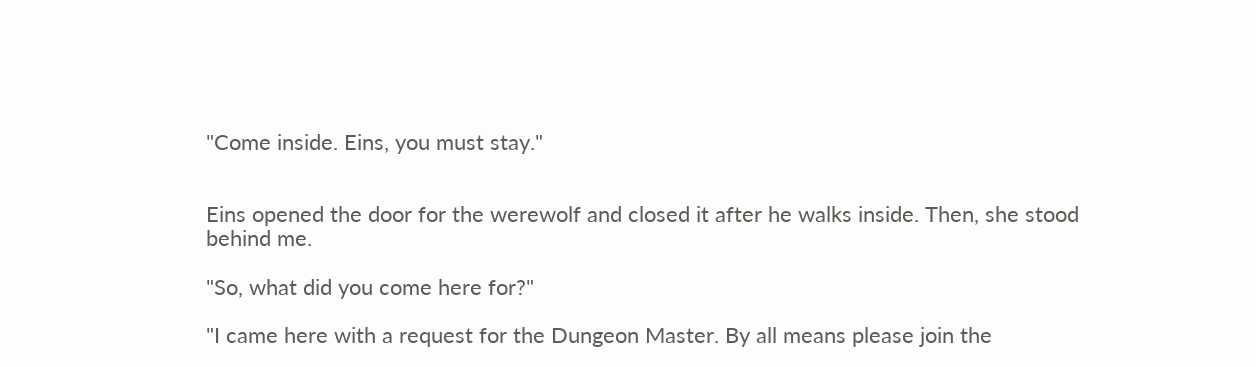"Come inside. Eins, you must stay."


Eins opened the door for the werewolf and closed it after he walks inside. Then, she stood behind me.

"So, what did you come here for?"

"I came here with a request for the Dungeon Master. By all means please join the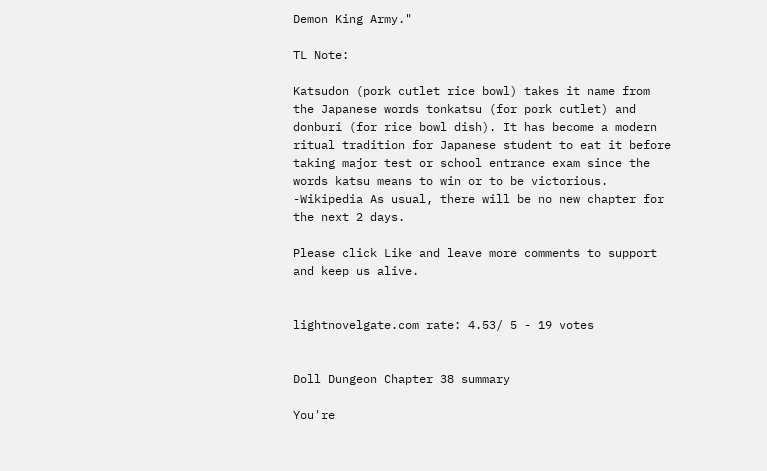Demon King Army."

TL Note:

Katsudon (pork cutlet rice bowl) takes it name from the Japanese words tonkatsu (for pork cutlet) and donburi (for rice bowl dish). It has become a modern ritual tradition for Japanese student to eat it before taking major test or school entrance exam since the words katsu means to win or to be victorious. -Wikipedia As usual, there will be no new chapter for the next 2 days.

Please click Like and leave more comments to support and keep us alive.


lightnovelgate.com rate: 4.53/ 5 - 19 votes


Doll Dungeon Chapter 38 summary

You're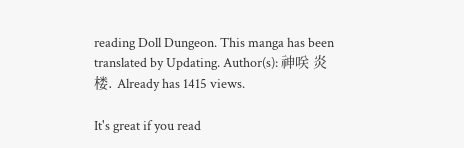reading Doll Dungeon. This manga has been translated by Updating. Author(s): 神咲 炎楼. Already has 1415 views.

It's great if you read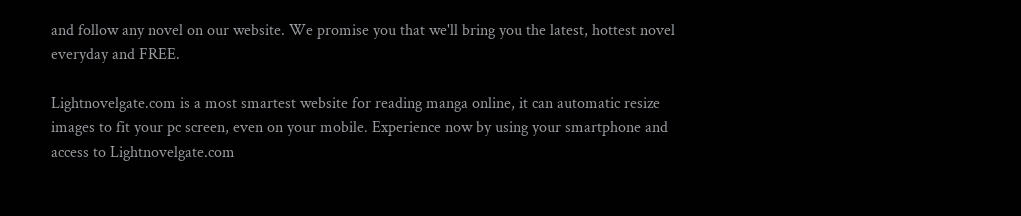and follow any novel on our website. We promise you that we'll bring you the latest, hottest novel everyday and FREE.

Lightnovelgate.com is a most smartest website for reading manga online, it can automatic resize images to fit your pc screen, even on your mobile. Experience now by using your smartphone and access to Lightnovelgate.com